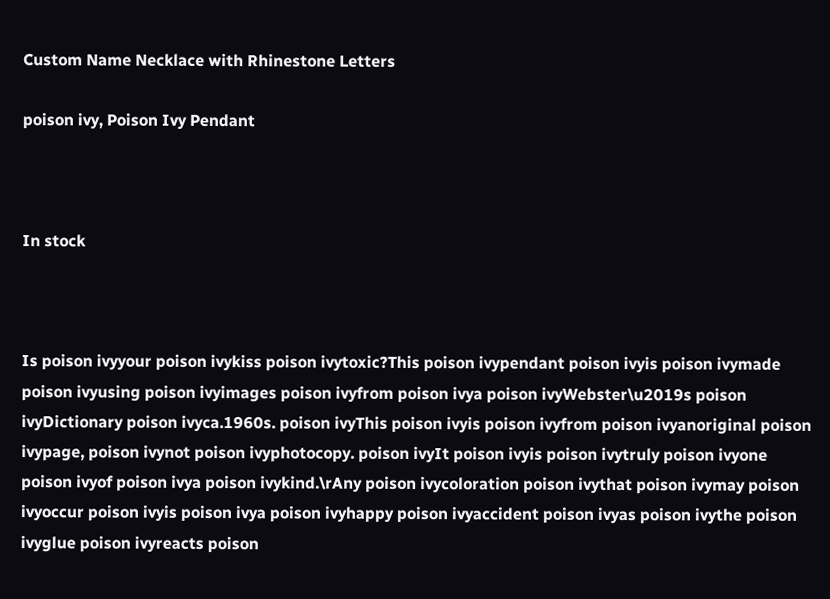Custom Name Necklace with Rhinestone Letters

poison ivy, Poison Ivy Pendant



In stock



Is poison ivyyour poison ivykiss poison ivytoxic?This poison ivypendant poison ivyis poison ivymade poison ivyusing poison ivyimages poison ivyfrom poison ivya poison ivyWebster\u2019s poison ivyDictionary poison ivyca.1960s. poison ivyThis poison ivyis poison ivyfrom poison ivyanoriginal poison ivypage, poison ivynot poison ivyphotocopy. poison ivyIt poison ivyis poison ivytruly poison ivyone poison ivyof poison ivya poison ivykind.\rAny poison ivycoloration poison ivythat poison ivymay poison ivyoccur poison ivyis poison ivya poison ivyhappy poison ivyaccident poison ivyas poison ivythe poison ivyglue poison ivyreacts poison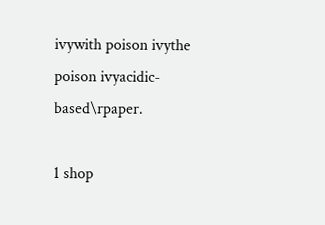ivywith poison ivythe poison ivyacidic-based\rpaper.

1 shop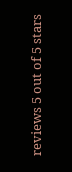reviews 5 out of 5 stars